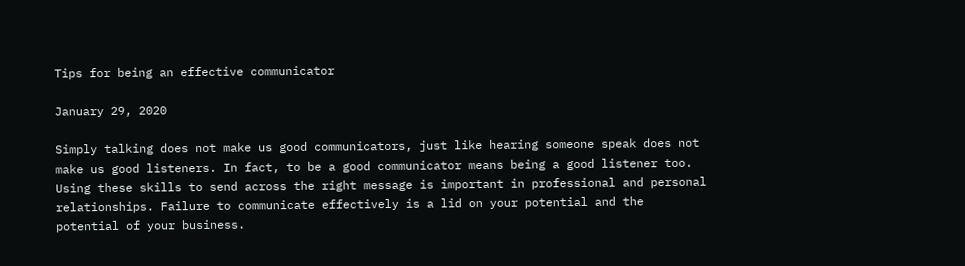Tips for being an effective communicator

January 29, 2020

Simply talking does not make us good communicators, just like hearing someone speak does not make us good listeners. In fact, to be a good communicator means being a good listener too. Using these skills to send across the right message is important in professional and personal relationships. Failure to communicate effectively is a lid on your potential and the potential of your business.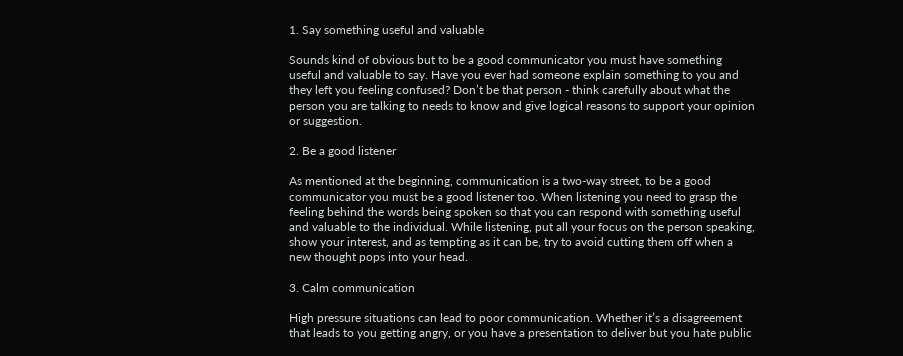1. Say something useful and valuable

Sounds kind of obvious but to be a good communicator you must have something useful and valuable to say. Have you ever had someone explain something to you and they left you feeling confused? Don’t be that person - think carefully about what the person you are talking to needs to know and give logical reasons to support your opinion or suggestion.

2. Be a good listener

As mentioned at the beginning, communication is a two-way street, to be a good communicator you must be a good listener too. When listening you need to grasp the feeling behind the words being spoken so that you can respond with something useful and valuable to the individual. While listening, put all your focus on the person speaking, show your interest, and as tempting as it can be, try to avoid cutting them off when a new thought pops into your head.

3. Calm communication

High pressure situations can lead to poor communication. Whether it’s a disagreement that leads to you getting angry, or you have a presentation to deliver but you hate public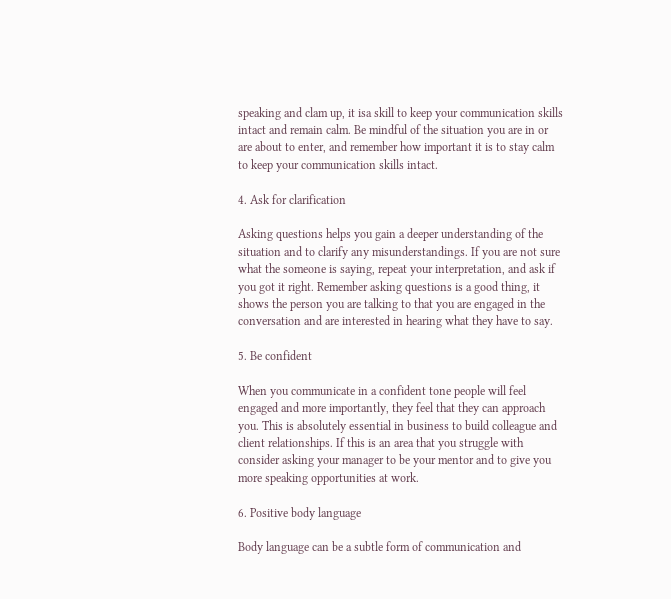speaking and clam up, it isa skill to keep your communication skills intact and remain calm. Be mindful of the situation you are in or are about to enter, and remember how important it is to stay calm to keep your communication skills intact.

4. Ask for clarification

Asking questions helps you gain a deeper understanding of the situation and to clarify any misunderstandings. If you are not sure what the someone is saying, repeat your interpretation, and ask if you got it right. Remember asking questions is a good thing, it shows the person you are talking to that you are engaged in the conversation and are interested in hearing what they have to say.

5. Be confident

When you communicate in a confident tone people will feel engaged and more importantly, they feel that they can approach you. This is absolutely essential in business to build colleague and client relationships. If this is an area that you struggle with consider asking your manager to be your mentor and to give you more speaking opportunities at work.

6. Positive body language

Body language can be a subtle form of communication and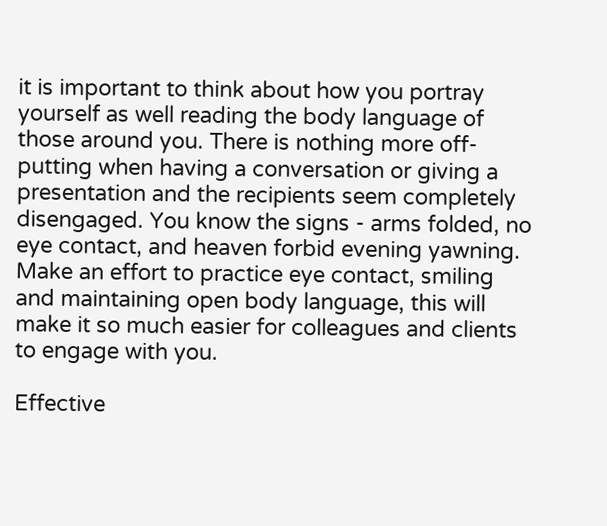it is important to think about how you portray yourself as well reading the body language of those around you. There is nothing more off-putting when having a conversation or giving a presentation and the recipients seem completely disengaged. You know the signs - arms folded, no eye contact, and heaven forbid evening yawning. Make an effort to practice eye contact, smiling and maintaining open body language, this will make it so much easier for colleagues and clients to engage with you.

Effective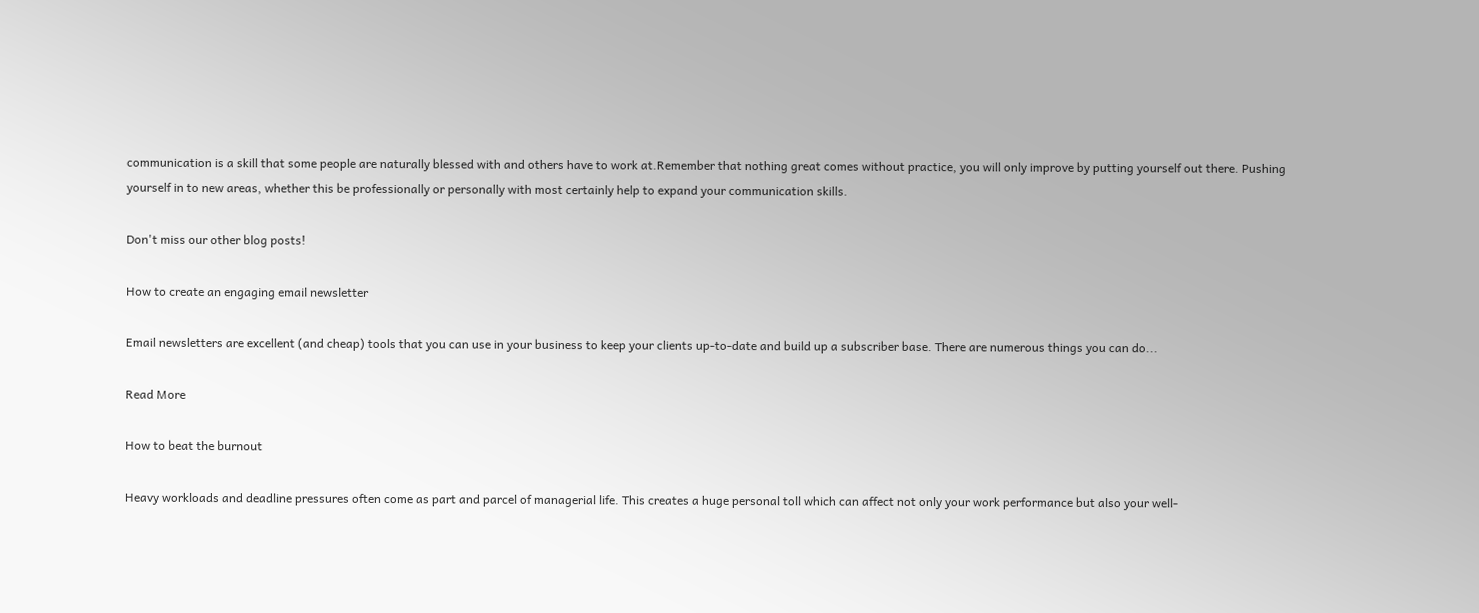communication is a skill that some people are naturally blessed with and others have to work at.Remember that nothing great comes without practice, you will only improve by putting yourself out there. Pushing yourself in to new areas, whether this be professionally or personally with most certainly help to expand your communication skills.

Don't miss our other blog posts!

How to create an engaging email newsletter

Email newsletters are excellent (and cheap) tools that you can use in your business to keep your clients up-to-date and build up a subscriber base. There are numerous things you can do...

Read More

How to beat the burnout

Heavy workloads and deadline pressures often come as part and parcel of managerial life. This creates a huge personal toll which can affect not only your work performance but also your well-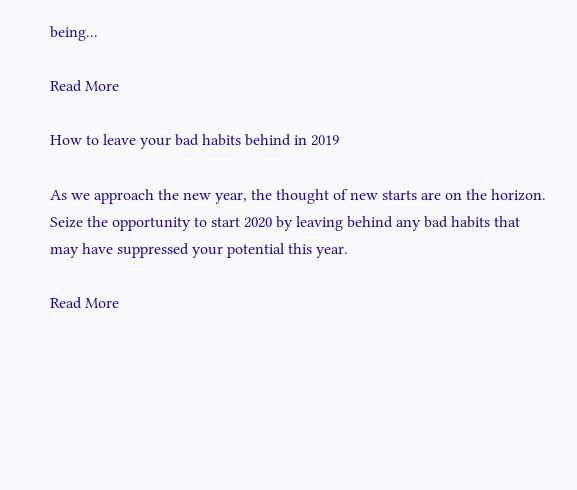being...

Read More

How to leave your bad habits behind in 2019

As we approach the new year, the thought of new starts are on the horizon. Seize the opportunity to start 2020 by leaving behind any bad habits that may have suppressed your potential this year.

Read More